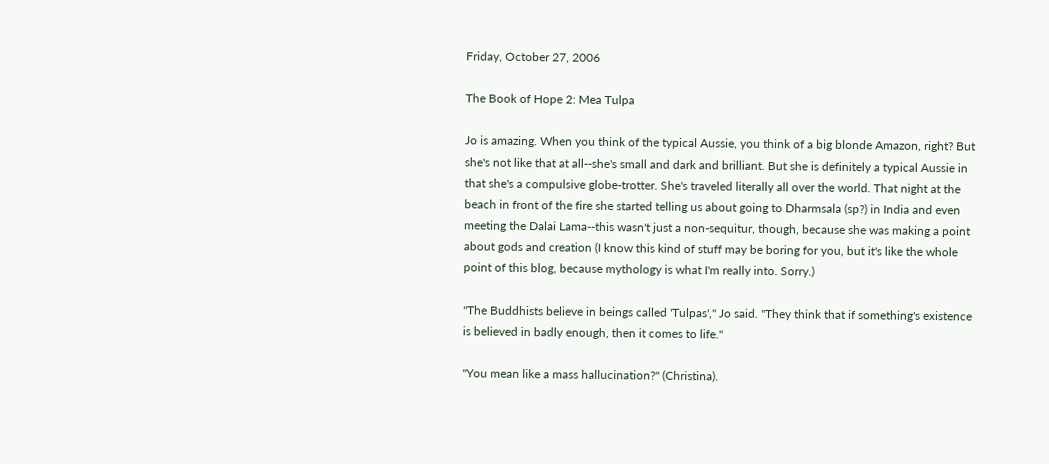Friday, October 27, 2006

The Book of Hope 2: Mea Tulpa

Jo is amazing. When you think of the typical Aussie, you think of a big blonde Amazon, right? But she's not like that at all--she's small and dark and brilliant. But she is definitely a typical Aussie in that she's a compulsive globe-trotter. She's traveled literally all over the world. That night at the beach in front of the fire she started telling us about going to Dharmsala (sp?) in India and even meeting the Dalai Lama--this wasn't just a non-sequitur, though, because she was making a point about gods and creation (I know this kind of stuff may be boring for you, but it's like the whole point of this blog, because mythology is what I'm really into. Sorry.)

"The Buddhists believe in beings called 'Tulpas'," Jo said. "They think that if something's existence is believed in badly enough, then it comes to life."

"You mean like a mass hallucination?" (Christina).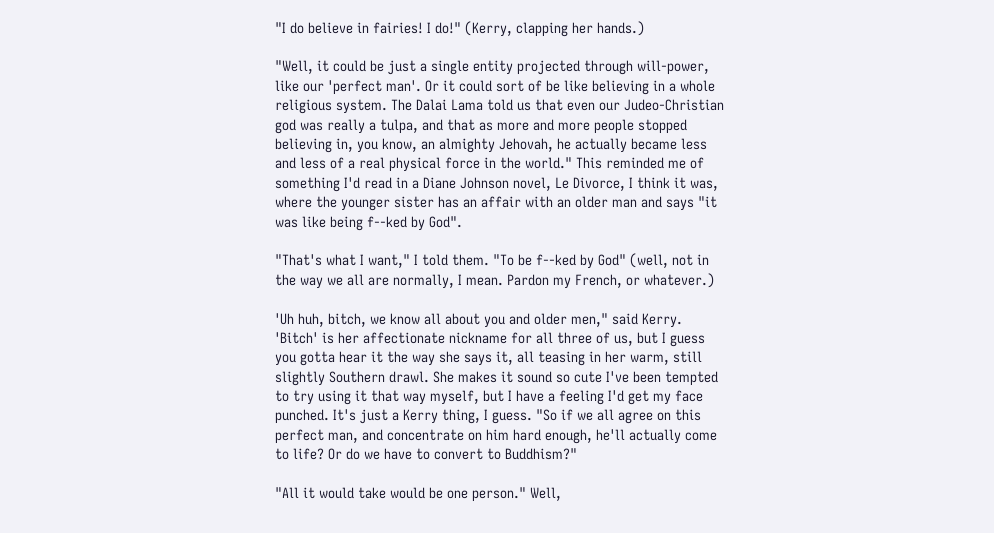"I do believe in fairies! I do!" (Kerry, clapping her hands.)

"Well, it could be just a single entity projected through will-power, like our 'perfect man'. Or it could sort of be like believing in a whole religious system. The Dalai Lama told us that even our Judeo-Christian god was really a tulpa, and that as more and more people stopped believing in, you know, an almighty Jehovah, he actually became less and less of a real physical force in the world." This reminded me of something I'd read in a Diane Johnson novel, Le Divorce, I think it was, where the younger sister has an affair with an older man and says "it was like being f--ked by God".

"That's what I want," I told them. "To be f--ked by God" (well, not in the way we all are normally, I mean. Pardon my French, or whatever.)

'Uh huh, bitch, we know all about you and older men," said Kerry. 'Bitch' is her affectionate nickname for all three of us, but I guess you gotta hear it the way she says it, all teasing in her warm, still slightly Southern drawl. She makes it sound so cute I've been tempted to try using it that way myself, but I have a feeling I'd get my face punched. It's just a Kerry thing, I guess. "So if we all agree on this perfect man, and concentrate on him hard enough, he'll actually come to life? Or do we have to convert to Buddhism?"

"All it would take would be one person." Well,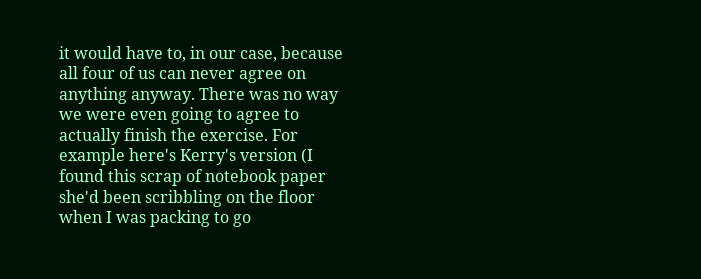it would have to, in our case, because all four of us can never agree on anything anyway. There was no way we were even going to agree to actually finish the exercise. For example here's Kerry's version (I found this scrap of notebook paper she'd been scribbling on the floor when I was packing to go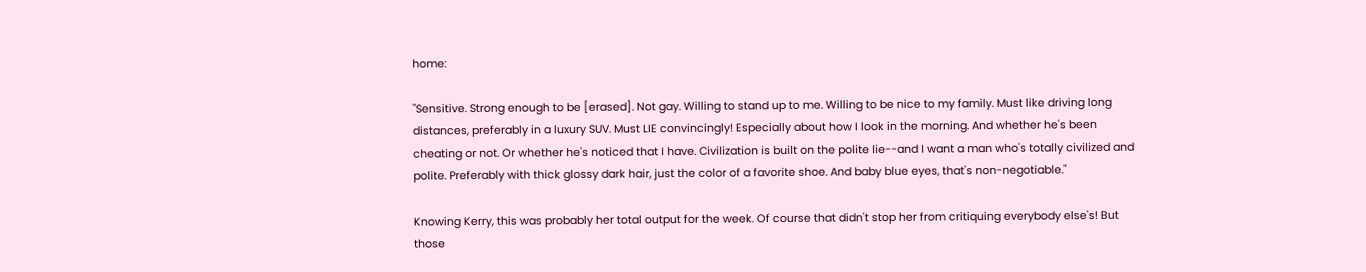home:

"Sensitive. Strong enough to be [erased]. Not gay. Willing to stand up to me. Willing to be nice to my family. Must like driving long distances, preferably in a luxury SUV. Must LIE convincingly! Especially about how I look in the morning. And whether he's been cheating or not. Or whether he's noticed that I have. Civilization is built on the polite lie--and I want a man who's totally civilized and polite. Preferably with thick glossy dark hair, just the color of a favorite shoe. And baby blue eyes, that's non-negotiable."

Knowing Kerry, this was probably her total output for the week. Of course that didn't stop her from critiquing everybody else's! But those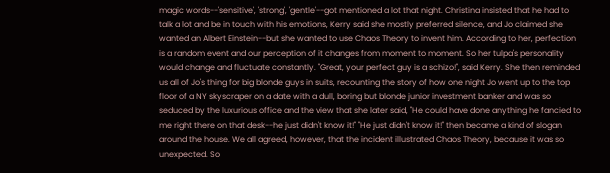magic words--'sensitive', 'strong', 'gentle'--got mentioned a lot that night. Christina insisted that he had to talk a lot and be in touch with his emotions, Kerry said she mostly preferred silence, and Jo claimed she wanted an Albert Einstein--but she wanted to use Chaos Theory to invent him. According to her, perfection is a random event and our perception of it changes from moment to moment. So her tulpa's personality would change and fluctuate constantly. "Great, your perfect guy is a schizo!", said Kerry. She then reminded us all of Jo's thing for big blonde guys in suits, recounting the story of how one night Jo went up to the top floor of a NY skyscraper on a date with a dull, boring but blonde junior investment banker and was so seduced by the luxurious office and the view that she later said, "He could have done anything he fancied to me right there on that desk--he just didn't know it!" "He just didn't know it!" then became a kind of slogan around the house. We all agreed, however, that the incident illustrated Chaos Theory, because it was so unexpected. So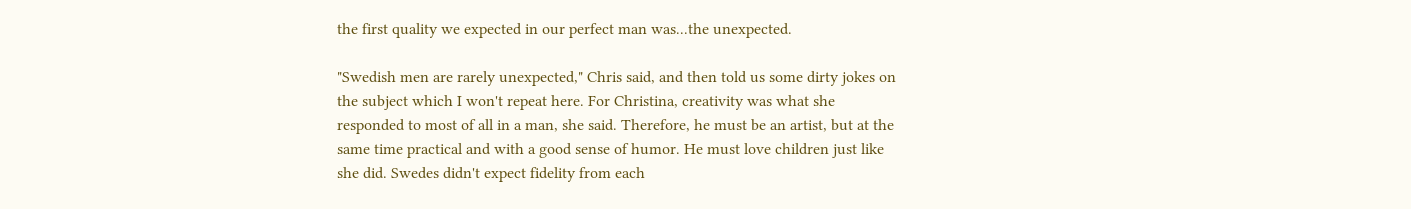the first quality we expected in our perfect man was...the unexpected.

"Swedish men are rarely unexpected," Chris said, and then told us some dirty jokes on the subject which I won't repeat here. For Christina, creativity was what she responded to most of all in a man, she said. Therefore, he must be an artist, but at the same time practical and with a good sense of humor. He must love children just like she did. Swedes didn't expect fidelity from each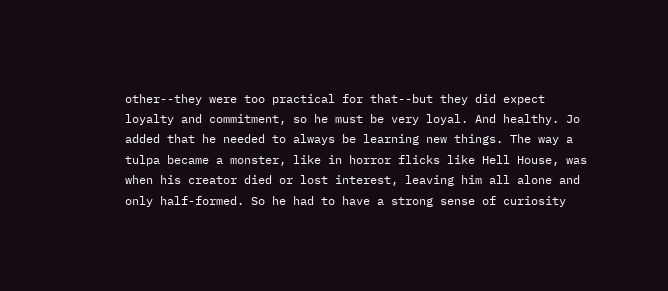other--they were too practical for that--but they did expect loyalty and commitment, so he must be very loyal. And healthy. Jo added that he needed to always be learning new things. The way a tulpa became a monster, like in horror flicks like Hell House, was when his creator died or lost interest, leaving him all alone and only half-formed. So he had to have a strong sense of curiosity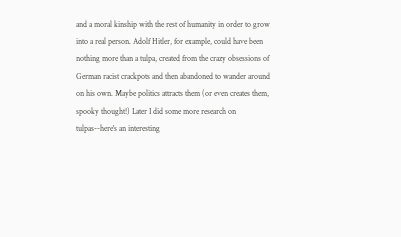and a moral kinship with the rest of humanity in order to grow into a real person. Adolf Hitler, for example, could have been nothing more than a tulpa, created from the crazy obsessions of German racist crackpots and then abandoned to wander around on his own. Maybe politics attracts them (or even creates them, spooky thought!) Later I did some more research on tulpas--here's an interesting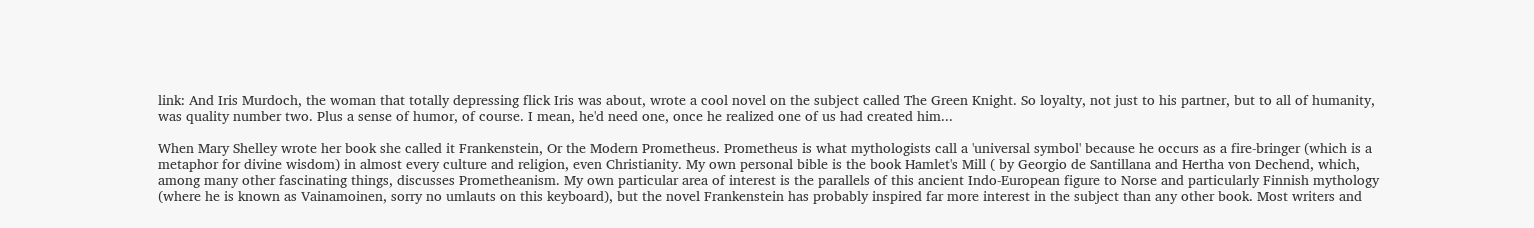link: And Iris Murdoch, the woman that totally depressing flick Iris was about, wrote a cool novel on the subject called The Green Knight. So loyalty, not just to his partner, but to all of humanity, was quality number two. Plus a sense of humor, of course. I mean, he'd need one, once he realized one of us had created him...

When Mary Shelley wrote her book she called it Frankenstein, Or the Modern Prometheus. Prometheus is what mythologists call a 'universal symbol' because he occurs as a fire-bringer (which is a metaphor for divine wisdom) in almost every culture and religion, even Christianity. My own personal bible is the book Hamlet's Mill ( by Georgio de Santillana and Hertha von Dechend, which, among many other fascinating things, discusses Prometheanism. My own particular area of interest is the parallels of this ancient Indo-European figure to Norse and particularly Finnish mythology (where he is known as Vainamoinen, sorry no umlauts on this keyboard), but the novel Frankenstein has probably inspired far more interest in the subject than any other book. Most writers and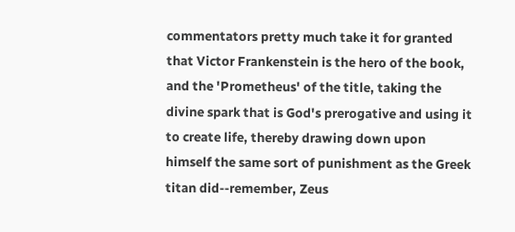commentators pretty much take it for granted that Victor Frankenstein is the hero of the book, and the 'Prometheus' of the title, taking the divine spark that is God's prerogative and using it to create life, thereby drawing down upon himself the same sort of punishment as the Greek titan did--remember, Zeus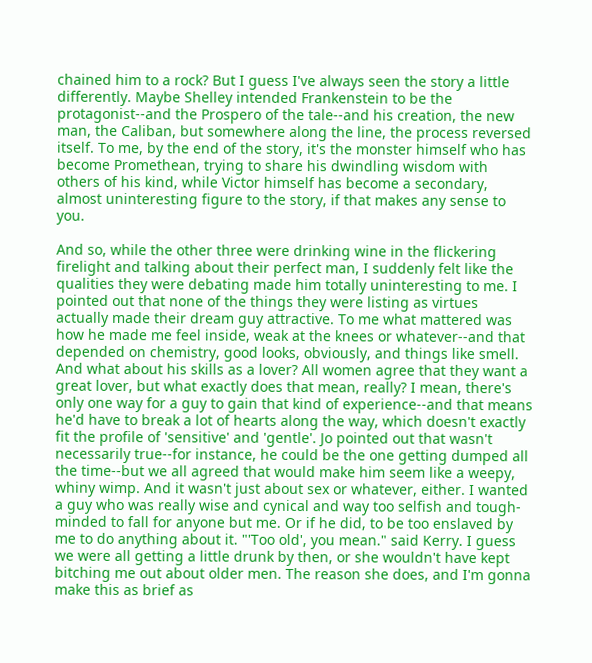chained him to a rock? But I guess I've always seen the story a little differently. Maybe Shelley intended Frankenstein to be the protagonist--and the Prospero of the tale--and his creation, the new man, the Caliban, but somewhere along the line, the process reversed itself. To me, by the end of the story, it's the monster himself who has become Promethean, trying to share his dwindling wisdom with others of his kind, while Victor himself has become a secondary, almost uninteresting figure to the story, if that makes any sense to you.

And so, while the other three were drinking wine in the flickering firelight and talking about their perfect man, I suddenly felt like the qualities they were debating made him totally uninteresting to me. I pointed out that none of the things they were listing as virtues actually made their dream guy attractive. To me what mattered was how he made me feel inside, weak at the knees or whatever--and that depended on chemistry, good looks, obviously, and things like smell. And what about his skills as a lover? All women agree that they want a great lover, but what exactly does that mean, really? I mean, there's only one way for a guy to gain that kind of experience--and that means he'd have to break a lot of hearts along the way, which doesn't exactly fit the profile of 'sensitive' and 'gentle'. Jo pointed out that wasn't necessarily true--for instance, he could be the one getting dumped all the time--but we all agreed that would make him seem like a weepy, whiny wimp. And it wasn't just about sex or whatever, either. I wanted a guy who was really wise and cynical and way too selfish and tough-minded to fall for anyone but me. Or if he did, to be too enslaved by me to do anything about it. "'Too old', you mean." said Kerry. I guess we were all getting a little drunk by then, or she wouldn't have kept bitching me out about older men. The reason she does, and I'm gonna make this as brief as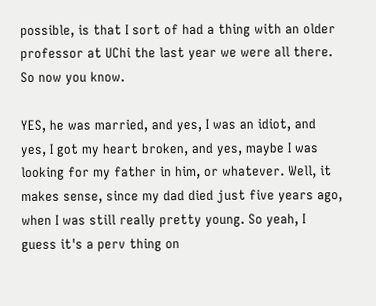possible, is that I sort of had a thing with an older professor at UChi the last year we were all there. So now you know.

YES, he was married, and yes, I was an idiot, and yes, I got my heart broken, and yes, maybe I was looking for my father in him, or whatever. Well, it makes sense, since my dad died just five years ago, when I was still really pretty young. So yeah, I guess it's a perv thing on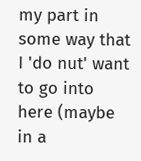my part in some way that I 'do nut' want to go into here (maybe in a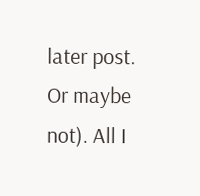later post. Or maybe not). All I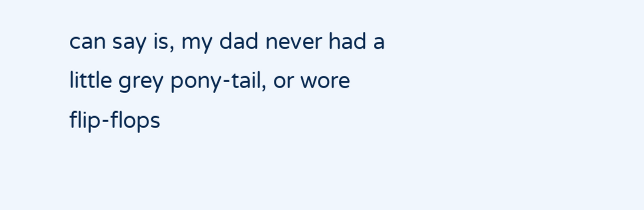can say is, my dad never had a little grey pony-tail, or wore flip-flops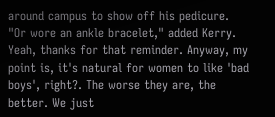around campus to show off his pedicure. "Or wore an ankle bracelet," added Kerry. Yeah, thanks for that reminder. Anyway, my point is, it's natural for women to like 'bad boys', right?. The worse they are, the better. We just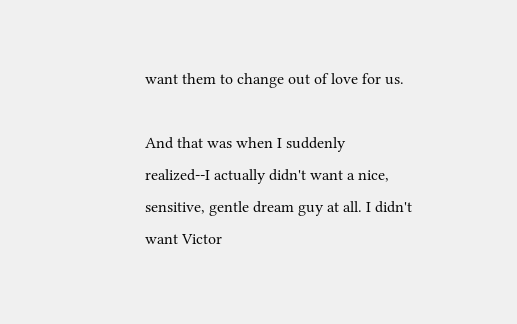want them to change out of love for us.

And that was when I suddenly realized--I actually didn't want a nice, sensitive, gentle dream guy at all. I didn't want Victor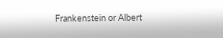Frankenstein or Albert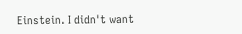Einstein. I didn't want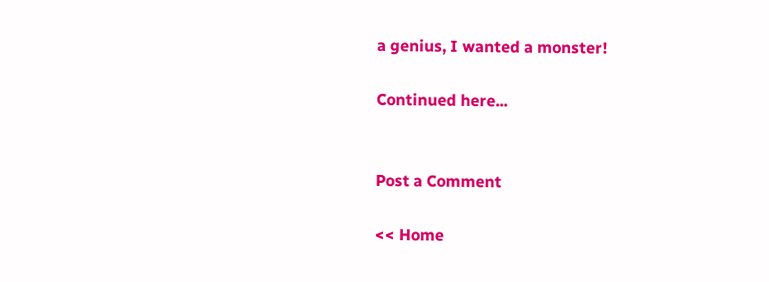a genius, I wanted a monster!

Continued here...


Post a Comment

<< Home